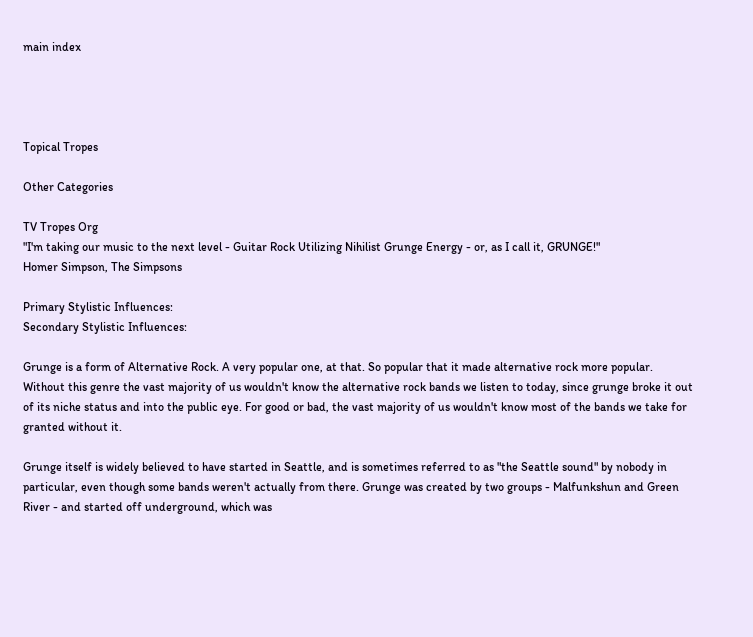main index




Topical Tropes

Other Categories

TV Tropes Org
"I'm taking our music to the next level - Guitar Rock Utilizing Nihilist Grunge Energy - or, as I call it, GRUNGE!"
Homer Simpson, The Simpsons

Primary Stylistic Influences:
Secondary Stylistic Influences:

Grunge is a form of Alternative Rock. A very popular one, at that. So popular that it made alternative rock more popular. Without this genre the vast majority of us wouldn't know the alternative rock bands we listen to today, since grunge broke it out of its niche status and into the public eye. For good or bad, the vast majority of us wouldn't know most of the bands we take for granted without it.

Grunge itself is widely believed to have started in Seattle, and is sometimes referred to as "the Seattle sound" by nobody in particular, even though some bands weren't actually from there. Grunge was created by two groups - Malfunkshun and Green River - and started off underground, which was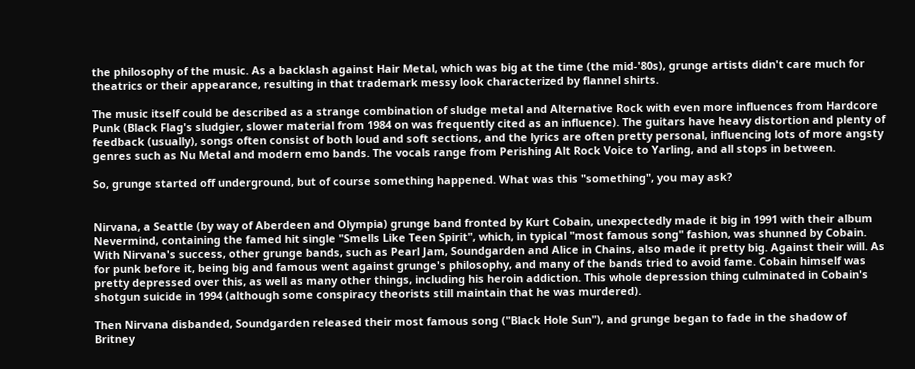the philosophy of the music. As a backlash against Hair Metal, which was big at the time (the mid-'80s), grunge artists didn't care much for theatrics or their appearance, resulting in that trademark messy look characterized by flannel shirts.

The music itself could be described as a strange combination of sludge metal and Alternative Rock with even more influences from Hardcore Punk (Black Flag's sludgier, slower material from 1984 on was frequently cited as an influence). The guitars have heavy distortion and plenty of feedback (usually), songs often consist of both loud and soft sections, and the lyrics are often pretty personal, influencing lots of more angsty genres such as Nu Metal and modern emo bands. The vocals range from Perishing Alt Rock Voice to Yarling, and all stops in between.

So, grunge started off underground, but of course something happened. What was this "something", you may ask?


Nirvana, a Seattle (by way of Aberdeen and Olympia) grunge band fronted by Kurt Cobain, unexpectedly made it big in 1991 with their album Nevermind, containing the famed hit single "Smells Like Teen Spirit", which, in typical "most famous song" fashion, was shunned by Cobain. With Nirvana's success, other grunge bands, such as Pearl Jam, Soundgarden and Alice in Chains, also made it pretty big. Against their will. As for punk before it, being big and famous went against grunge's philosophy, and many of the bands tried to avoid fame. Cobain himself was pretty depressed over this, as well as many other things, including his heroin addiction. This whole depression thing culminated in Cobain's shotgun suicide in 1994 (although some conspiracy theorists still maintain that he was murdered).

Then Nirvana disbanded, Soundgarden released their most famous song ("Black Hole Sun"), and grunge began to fade in the shadow of Britney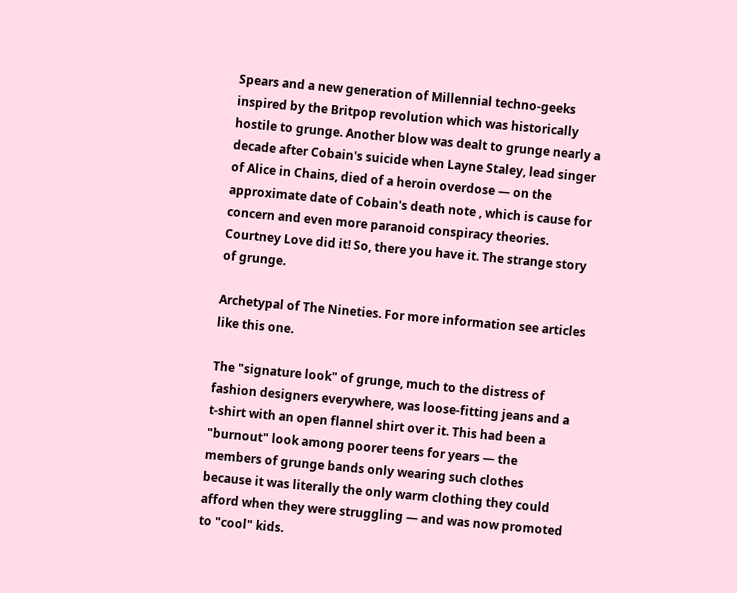Spears and a new generation of Millennial techno-geeks inspired by the Britpop revolution which was historically hostile to grunge. Another blow was dealt to grunge nearly a decade after Cobain's suicide when Layne Staley, lead singer of Alice in Chains, died of a heroin overdose — on the approximate date of Cobain's death note , which is cause for concern and even more paranoid conspiracy theories. Courtney Love did it! So, there you have it. The strange story of grunge.

Archetypal of The Nineties. For more information see articles like this one.

The "signature look" of grunge, much to the distress of fashion designers everywhere, was loose-fitting jeans and a t-shirt with an open flannel shirt over it. This had been a "burnout" look among poorer teens for years — the members of grunge bands only wearing such clothes because it was literally the only warm clothing they could afford when they were struggling — and was now promoted to "cool" kids.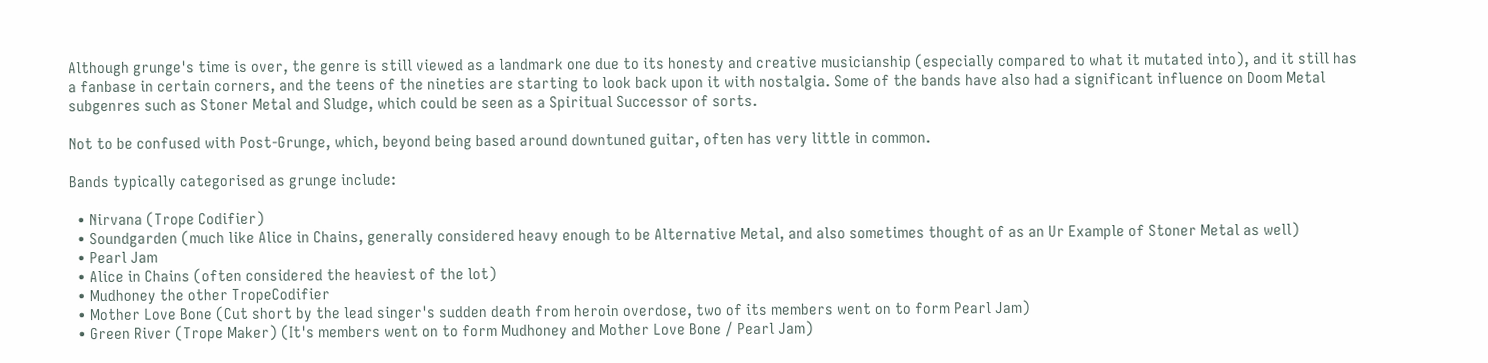Although grunge's time is over, the genre is still viewed as a landmark one due to its honesty and creative musicianship (especially compared to what it mutated into), and it still has a fanbase in certain corners, and the teens of the nineties are starting to look back upon it with nostalgia. Some of the bands have also had a significant influence on Doom Metal subgenres such as Stoner Metal and Sludge, which could be seen as a Spiritual Successor of sorts.

Not to be confused with Post-Grunge, which, beyond being based around downtuned guitar, often has very little in common.

Bands typically categorised as grunge include:

  • Nirvana (Trope Codifier)
  • Soundgarden (much like Alice in Chains, generally considered heavy enough to be Alternative Metal, and also sometimes thought of as an Ur Example of Stoner Metal as well)
  • Pearl Jam
  • Alice in Chains (often considered the heaviest of the lot)
  • Mudhoney the other TropeCodifier
  • Mother Love Bone (Cut short by the lead singer's sudden death from heroin overdose, two of its members went on to form Pearl Jam)
  • Green River (Trope Maker) (It's members went on to form Mudhoney and Mother Love Bone / Pearl Jam)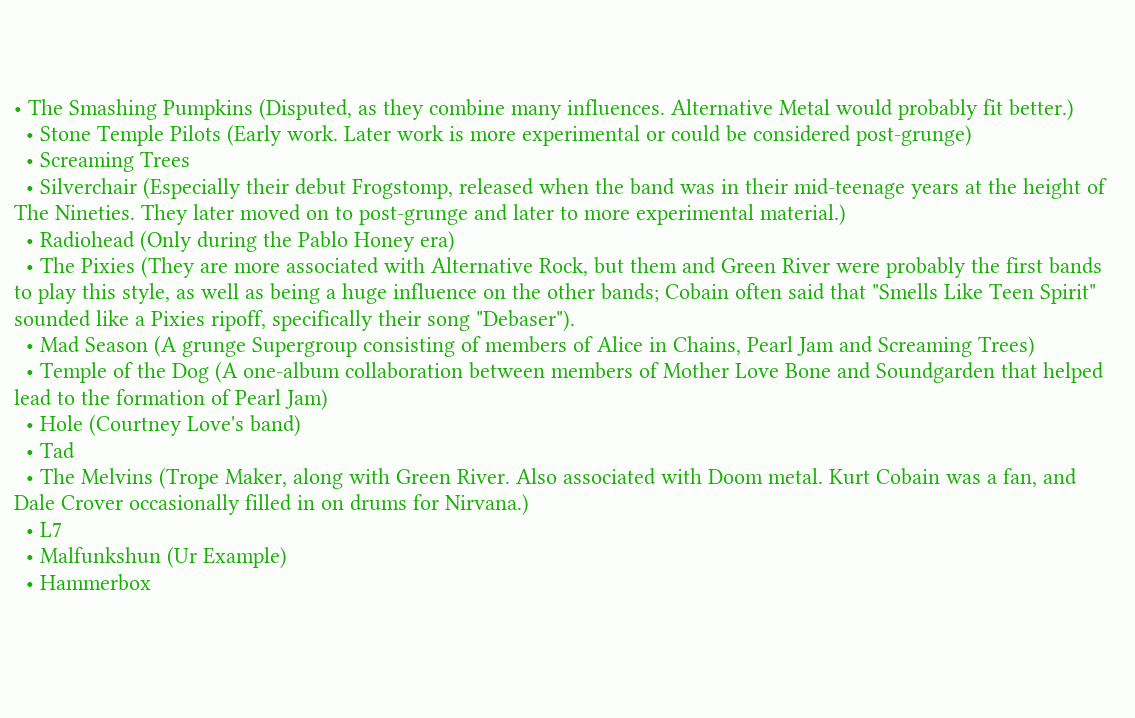• The Smashing Pumpkins (Disputed, as they combine many influences. Alternative Metal would probably fit better.)
  • Stone Temple Pilots (Early work. Later work is more experimental or could be considered post-grunge)
  • Screaming Trees
  • Silverchair (Especially their debut Frogstomp, released when the band was in their mid-teenage years at the height of The Nineties. They later moved on to post-grunge and later to more experimental material.)
  • Radiohead (Only during the Pablo Honey era)
  • The Pixies (They are more associated with Alternative Rock, but them and Green River were probably the first bands to play this style, as well as being a huge influence on the other bands; Cobain often said that "Smells Like Teen Spirit" sounded like a Pixies ripoff, specifically their song "Debaser").
  • Mad Season (A grunge Supergroup consisting of members of Alice in Chains, Pearl Jam and Screaming Trees)
  • Temple of the Dog (A one-album collaboration between members of Mother Love Bone and Soundgarden that helped lead to the formation of Pearl Jam)
  • Hole (Courtney Love's band)
  • Tad
  • The Melvins (Trope Maker, along with Green River. Also associated with Doom metal. Kurt Cobain was a fan, and Dale Crover occasionally filled in on drums for Nirvana.)
  • L7
  • Malfunkshun (Ur Example)
  • Hammerbox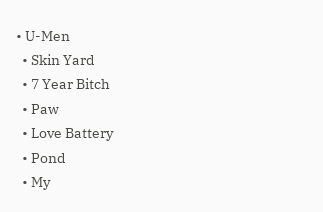• U-Men
  • Skin Yard
  • 7 Year Bitch
  • Paw
  • Love Battery
  • Pond
  • My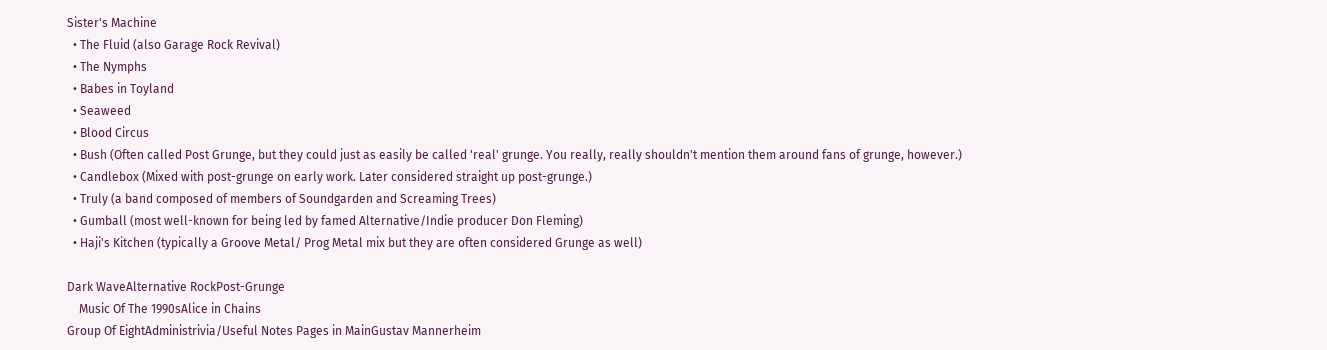Sister's Machine
  • The Fluid (also Garage Rock Revival)
  • The Nymphs
  • Babes in Toyland
  • Seaweed
  • Blood Circus
  • Bush (Often called Post Grunge, but they could just as easily be called 'real' grunge. You really, really shouldn't mention them around fans of grunge, however.)
  • Candlebox (Mixed with post-grunge on early work. Later considered straight up post-grunge.)
  • Truly (a band composed of members of Soundgarden and Screaming Trees)
  • Gumball (most well-known for being led by famed Alternative/Indie producer Don Fleming)
  • Haji's Kitchen (typically a Groove Metal/ Prog Metal mix but they are often considered Grunge as well)

Dark WaveAlternative RockPost-Grunge
    Music Of The 1990sAlice in Chains
Group Of EightAdministrivia/Useful Notes Pages in MainGustav Mannerheim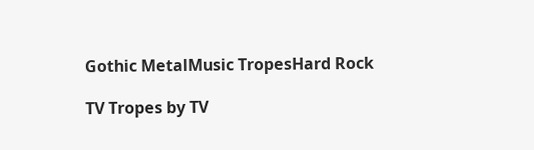Gothic MetalMusic TropesHard Rock

TV Tropes by TV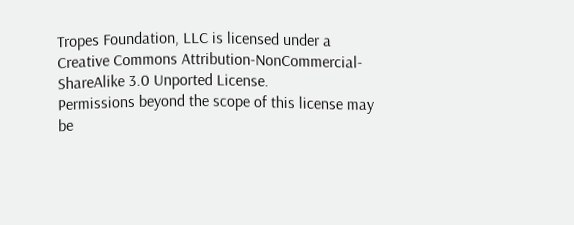Tropes Foundation, LLC is licensed under a Creative Commons Attribution-NonCommercial-ShareAlike 3.0 Unported License.
Permissions beyond the scope of this license may be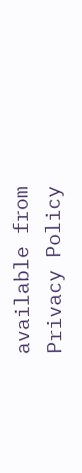available from
Privacy Policy